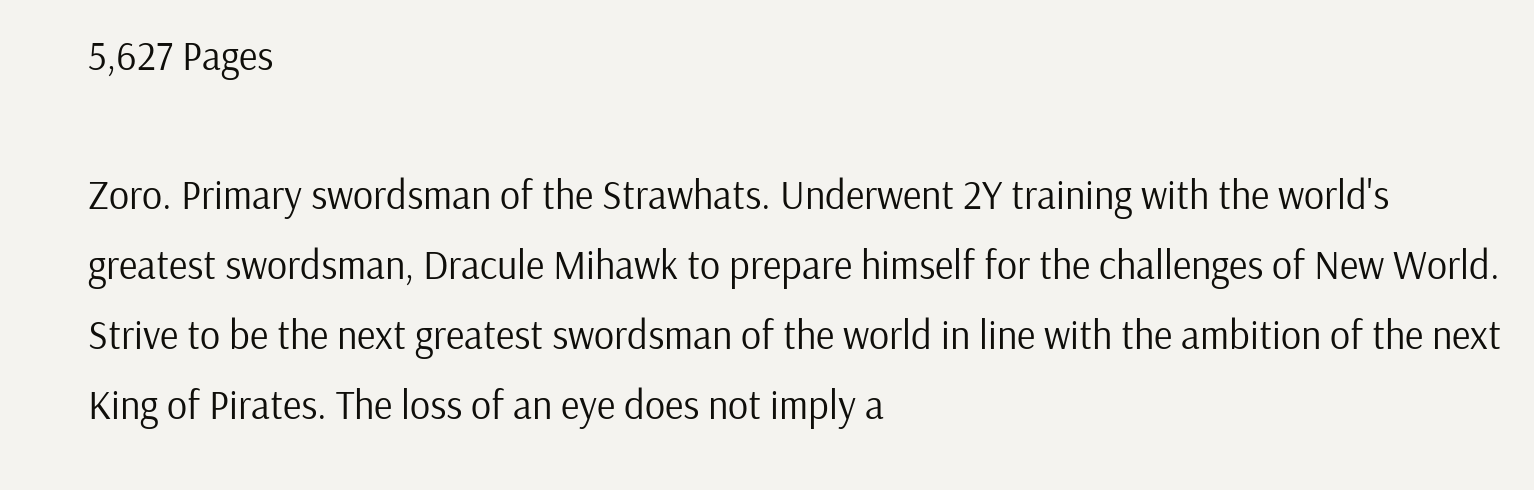5,627 Pages

Zoro. Primary swordsman of the Strawhats. Underwent 2Y training with the world's greatest swordsman, Dracule Mihawk to prepare himself for the challenges of New World. Strive to be the next greatest swordsman of the world in line with the ambition of the next King of Pirates. The loss of an eye does not imply a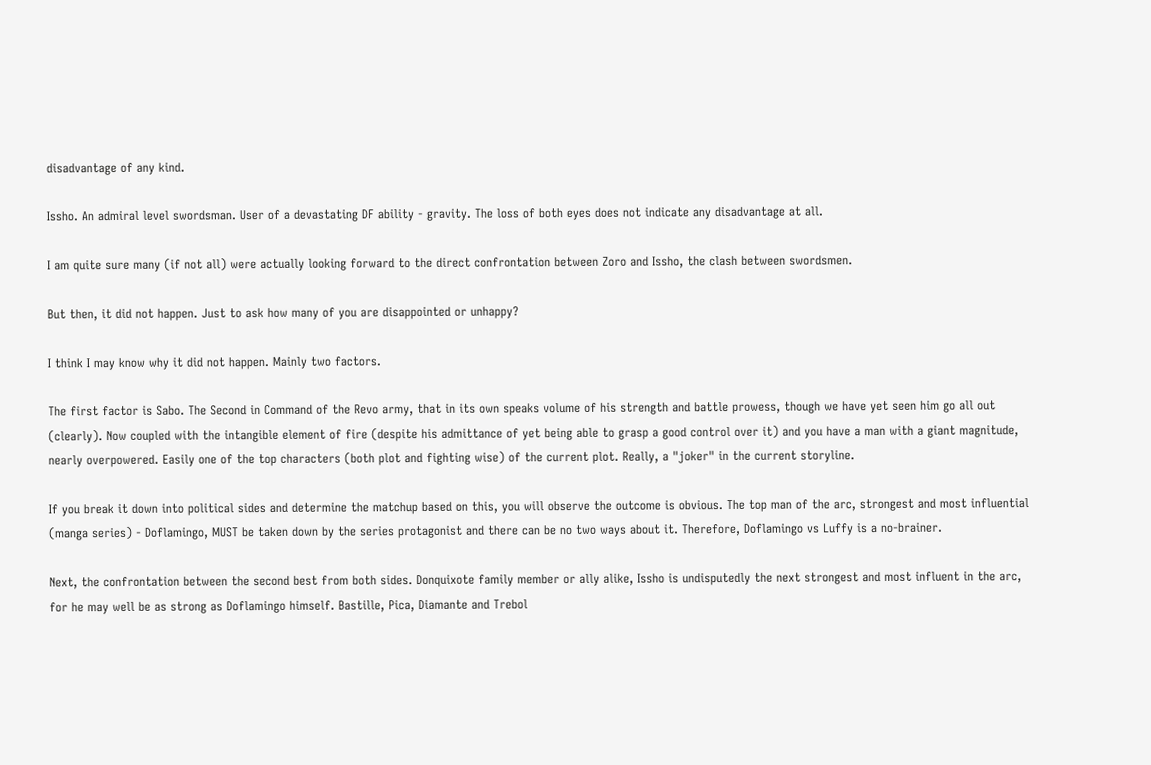disadvantage of any kind.

Issho. An admiral level swordsman. User of a devastating DF ability - gravity. The loss of both eyes does not indicate any disadvantage at all.

I am quite sure many (if not all) were actually looking forward to the direct confrontation between Zoro and Issho, the clash between swordsmen.

But then, it did not happen. Just to ask how many of you are disappointed or unhappy?

I think I may know why it did not happen. Mainly two factors.

The first factor is Sabo. The Second in Command of the Revo army, that in its own speaks volume of his strength and battle prowess, though we have yet seen him go all out (clearly). Now coupled with the intangible element of fire (despite his admittance of yet being able to grasp a good control over it) and you have a man with a giant magnitude, nearly overpowered. Easily one of the top characters (both plot and fighting wise) of the current plot. Really, a "joker" in the current storyline.

If you break it down into political sides and determine the matchup based on this, you will observe the outcome is obvious. The top man of the arc, strongest and most influential (manga series) - Doflamingo, MUST be taken down by the series protagonist and there can be no two ways about it. Therefore, Doflamingo vs Luffy is a no-brainer.

Next, the confrontation between the second best from both sides. Donquixote family member or ally alike, Issho is undisputedly the next strongest and most influent in the arc, for he may well be as strong as Doflamingo himself. Bastille, Pica, Diamante and Trebol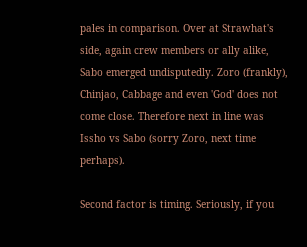pales in comparison. Over at Strawhat's side, again crew members or ally alike, Sabo emerged undisputedly. Zoro (frankly), Chinjao, Cabbage and even 'God' does not come close. Therefore next in line was Issho vs Sabo (sorry Zoro, next time perhaps).

Second factor is timing. Seriously, if you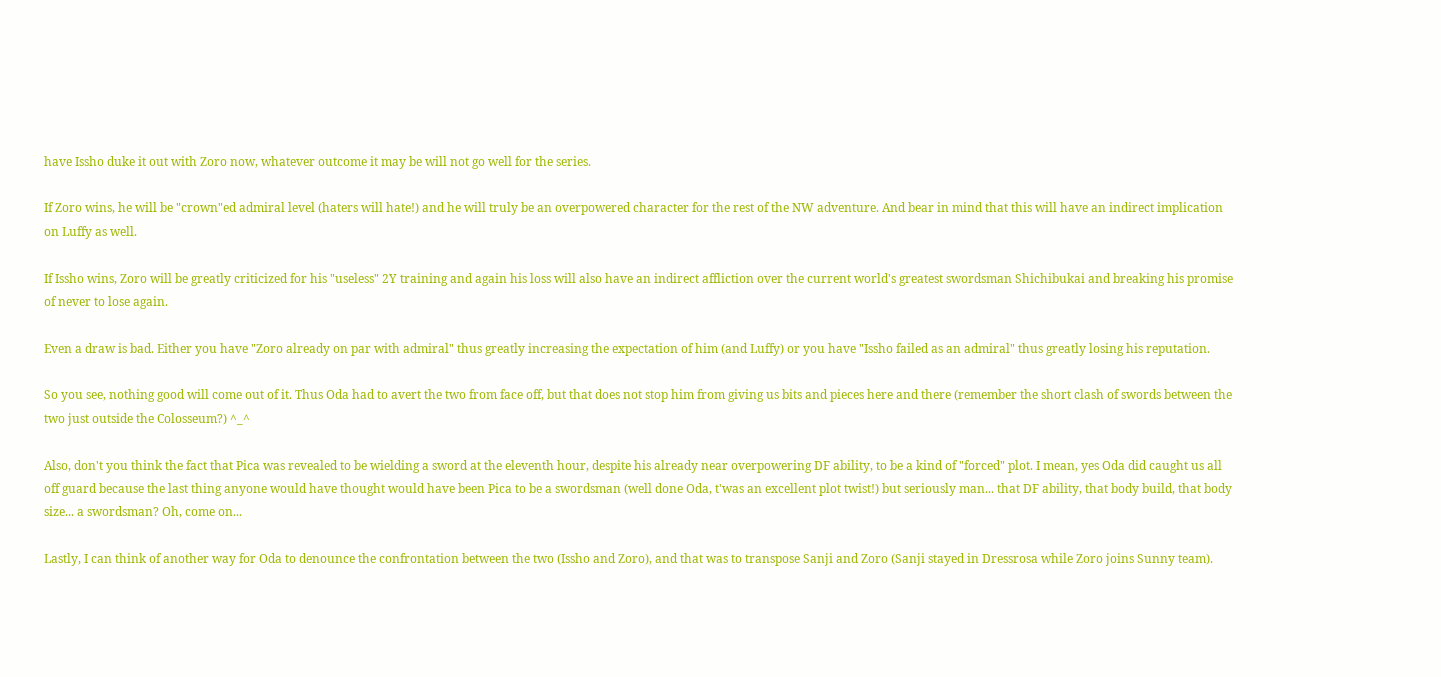have Issho duke it out with Zoro now, whatever outcome it may be will not go well for the series.

If Zoro wins, he will be "crown"ed admiral level (haters will hate!) and he will truly be an overpowered character for the rest of the NW adventure. And bear in mind that this will have an indirect implication on Luffy as well.

If Issho wins, Zoro will be greatly criticized for his "useless" 2Y training and again his loss will also have an indirect affliction over the current world's greatest swordsman Shichibukai and breaking his promise of never to lose again.

Even a draw is bad. Either you have "Zoro already on par with admiral" thus greatly increasing the expectation of him (and Luffy) or you have "Issho failed as an admiral" thus greatly losing his reputation.

So you see, nothing good will come out of it. Thus Oda had to avert the two from face off, but that does not stop him from giving us bits and pieces here and there (remember the short clash of swords between the two just outside the Colosseum?) ^_^

Also, don't you think the fact that Pica was revealed to be wielding a sword at the eleventh hour, despite his already near overpowering DF ability, to be a kind of "forced" plot. I mean, yes Oda did caught us all off guard because the last thing anyone would have thought would have been Pica to be a swordsman (well done Oda, t'was an excellent plot twist!) but seriously man... that DF ability, that body build, that body size... a swordsman? Oh, come on...

Lastly, I can think of another way for Oda to denounce the confrontation between the two (Issho and Zoro), and that was to transpose Sanji and Zoro (Sanji stayed in Dressrosa while Zoro joins Sunny team).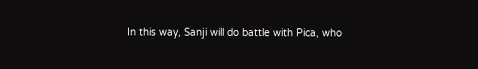In this way, Sanji will do battle with Pica, who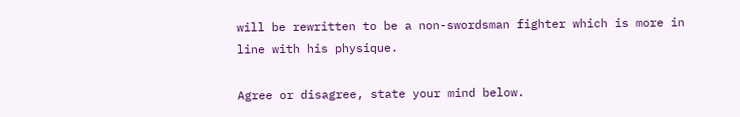will be rewritten to be a non-swordsman fighter which is more in line with his physique.

Agree or disagree, state your mind below.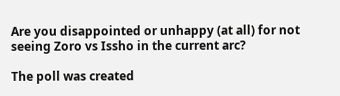Are you disappointed or unhappy (at all) for not seeing Zoro vs Issho in the current arc?

The poll was created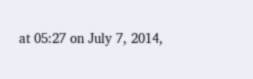at 05:27 on July 7, 2014,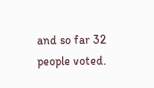and so far 32 people voted.